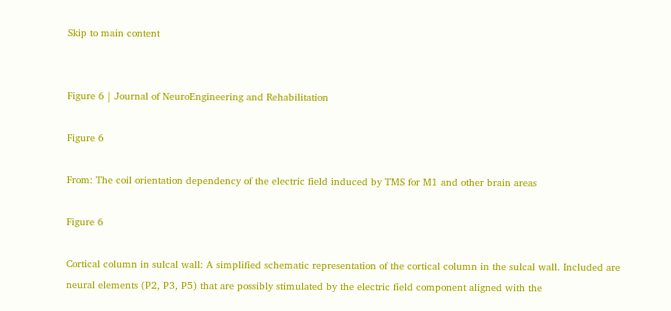Skip to main content


Figure 6 | Journal of NeuroEngineering and Rehabilitation

Figure 6

From: The coil orientation dependency of the electric field induced by TMS for M1 and other brain areas

Figure 6

Cortical column in sulcal wall: A simplified schematic representation of the cortical column in the sulcal wall. Included are neural elements (P2, P3, P5) that are possibly stimulated by the electric field component aligned with the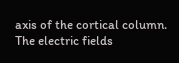axis of the cortical column. The electric fields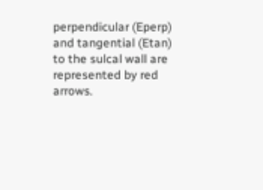perpendicular (Eperp) and tangential (Etan) to the sulcal wall are represented by red arrows.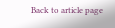Back to article page